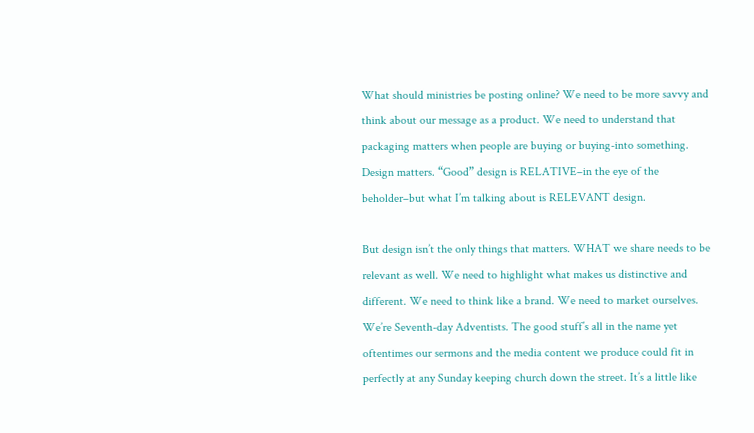What should ministries be posting online? We need to be more savvy and think about our message as a product. We need to understand that packaging matters when people are buying or buying-into something. Design matters. “Good” design is RELATIVE–in the eye of the beholder–but what I’m talking about is RELEVANT design.

But design isn’t the only things that matters. WHAT we share needs to be relevant as well. We need to highlight what makes us distinctive and different. We need to think like a brand. We need to market ourselves. We’re Seventh-day Adventists. The good stuff’s all in the name yet oftentimes our sermons and the media content we produce could fit in perfectly at any Sunday keeping church down the street. It’s a little like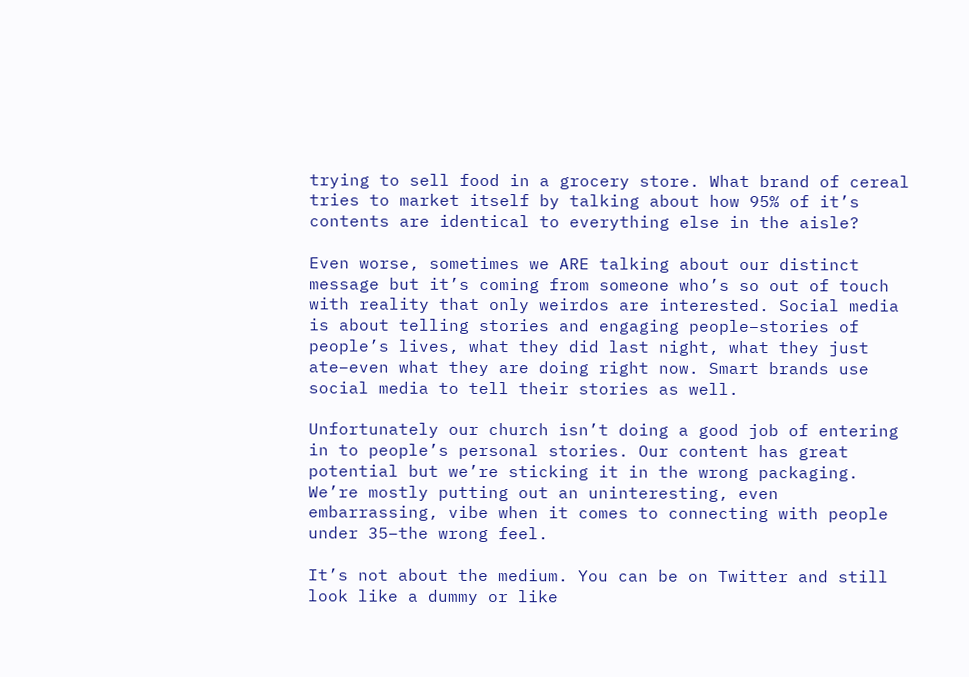trying to sell food in a grocery store. What brand of cereal tries to market itself by talking about how 95% of it’s contents are identical to everything else in the aisle?

Even worse, sometimes we ARE talking about our distinct message but it’s coming from someone who’s so out of touch with reality that only weirdos are interested. Social media is about telling stories and engaging people–stories of people’s lives, what they did last night, what they just ate–even what they are doing right now. Smart brands use social media to tell their stories as well.

Unfortunately our church isn’t doing a good job of entering in to people’s personal stories. Our content has great potential but we’re sticking it in the wrong packaging. We’re mostly putting out an uninteresting, even embarrassing, vibe when it comes to connecting with people under 35–the wrong feel.

It’s not about the medium. You can be on Twitter and still look like a dummy or like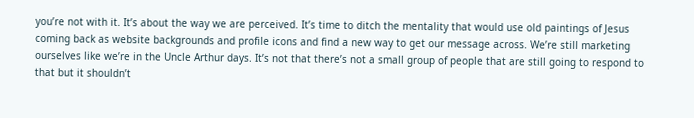you’re not with it. It’s about the way we are perceived. It’s time to ditch the mentality that would use old paintings of Jesus coming back as website backgrounds and profile icons and find a new way to get our message across. We’re still marketing ourselves like we’re in the Uncle Arthur days. It’s not that there’s not a small group of people that are still going to respond to that but it shouldn’t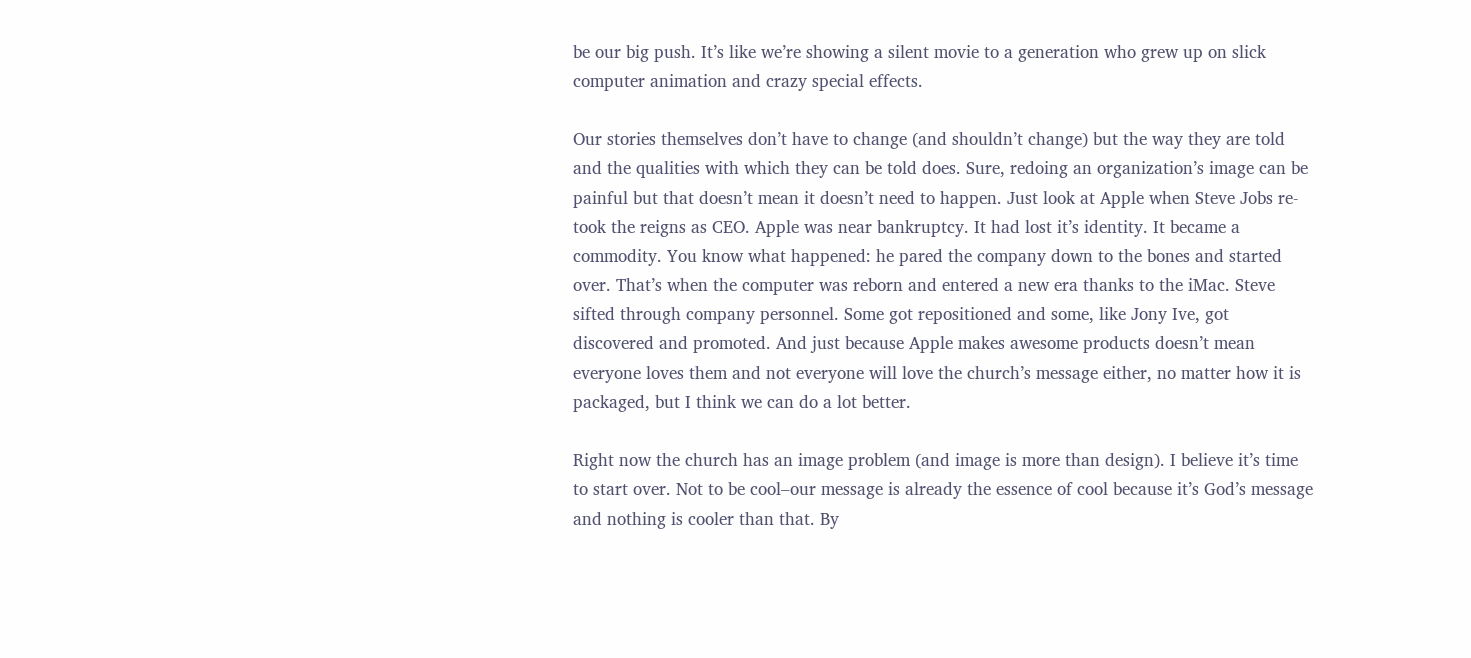be our big push. It’s like we’re showing a silent movie to a generation who grew up on slick computer animation and crazy special effects.

Our stories themselves don’t have to change (and shouldn’t change) but the way they are told and the qualities with which they can be told does. Sure, redoing an organization’s image can be painful but that doesn’t mean it doesn’t need to happen. Just look at Apple when Steve Jobs re-took the reigns as CEO. Apple was near bankruptcy. It had lost it’s identity. It became a commodity. You know what happened: he pared the company down to the bones and started over. That’s when the computer was reborn and entered a new era thanks to the iMac. Steve sifted through company personnel. Some got repositioned and some, like Jony Ive, got discovered and promoted. And just because Apple makes awesome products doesn’t mean everyone loves them and not everyone will love the church’s message either, no matter how it is packaged, but I think we can do a lot better.

Right now the church has an image problem (and image is more than design). I believe it’s time to start over. Not to be cool–our message is already the essence of cool because it’s God’s message and nothing is cooler than that. By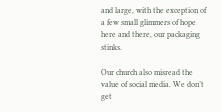and large, with the exception of a few small glimmers of hope here and there, our packaging stinks.

Our church also misread the value of social media. We don’t get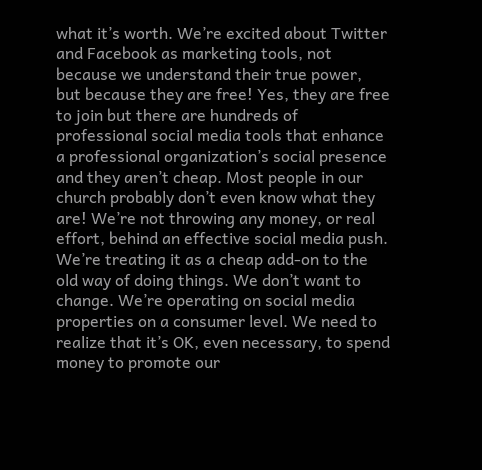what it’s worth. We’re excited about Twitter and Facebook as marketing tools, not because we understand their true power, but because they are free! Yes, they are free to join but there are hundreds of professional social media tools that enhance a professional organization’s social presence and they aren’t cheap. Most people in our church probably don’t even know what they are! We’re not throwing any money, or real effort, behind an effective social media push. We’re treating it as a cheap add-on to the old way of doing things. We don’t want to change. We’re operating on social media properties on a consumer level. We need to realize that it’s OK, even necessary, to spend money to promote our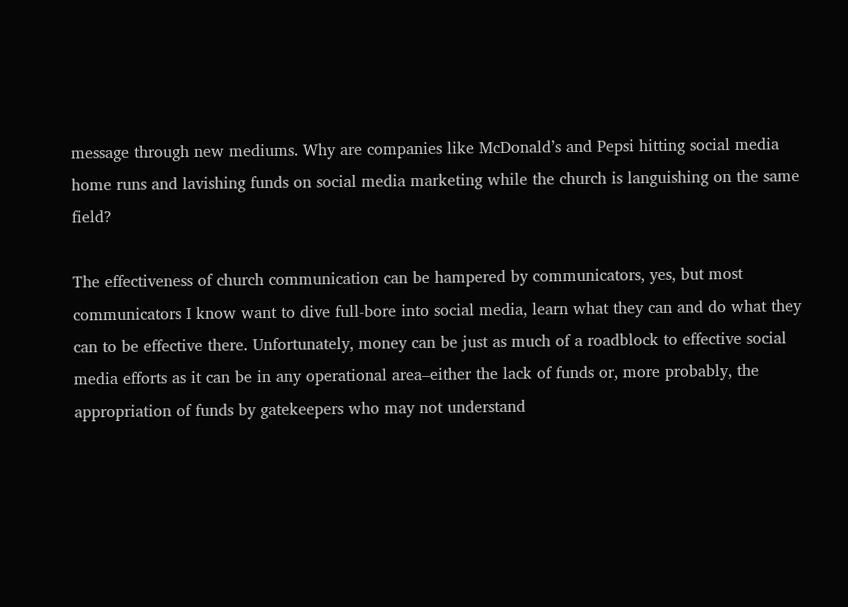message through new mediums. Why are companies like McDonald’s and Pepsi hitting social media home runs and lavishing funds on social media marketing while the church is languishing on the same field?

The effectiveness of church communication can be hampered by communicators, yes, but most communicators I know want to dive full-bore into social media, learn what they can and do what they can to be effective there. Unfortunately, money can be just as much of a roadblock to effective social media efforts as it can be in any operational area–either the lack of funds or, more probably, the appropriation of funds by gatekeepers who may not understand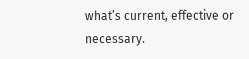what’s current, effective or necessary.